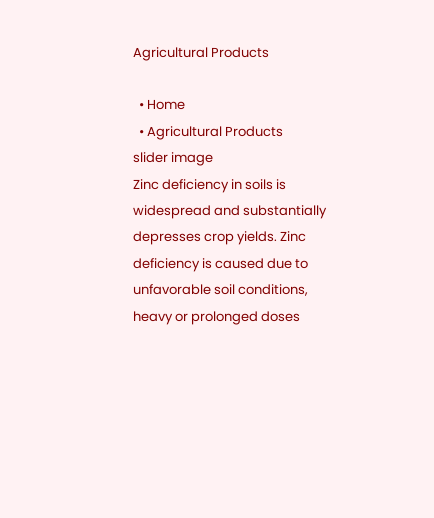Agricultural Products

  • Home
  • Agricultural Products
slider image
Zinc deficiency in soils is widespread and substantially depresses crop yields. Zinc deficiency is caused due to unfavorable soil conditions, heavy or prolonged doses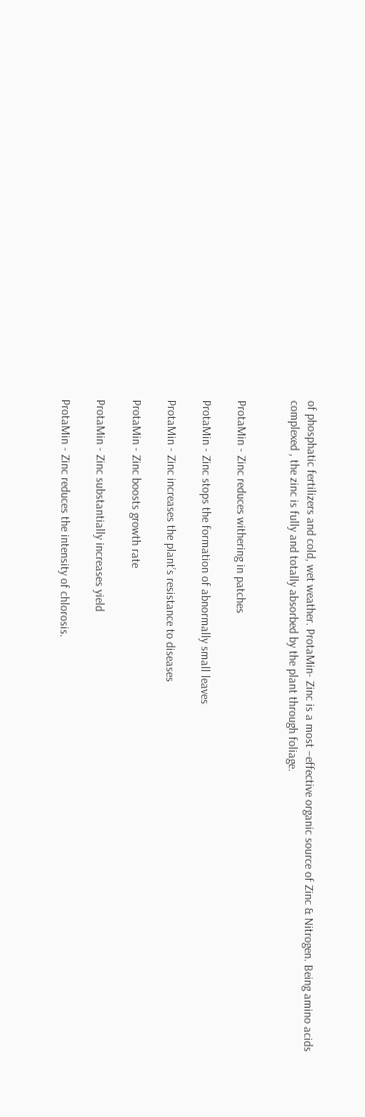of phosphatic fertilizers and cold, wet weather. ProtaMin- Zinc is a most –effective organic source of Zinc & Nitrogen. Being amino acids complexed , the zinc is fully and totally absorbed by the plant through foliage.


ProtaMin - Zinc reduces withering in patches

ProtaMin - Zinc stops the formation of abnormally small leaves

ProtaMin - Zinc increases the plant’s resistance to diseases

ProtaMin - Zinc boosts growth rate

ProtaMin - Zinc substantially increases yield

ProtaMin - Zinc reduces the intensity of chlorosis.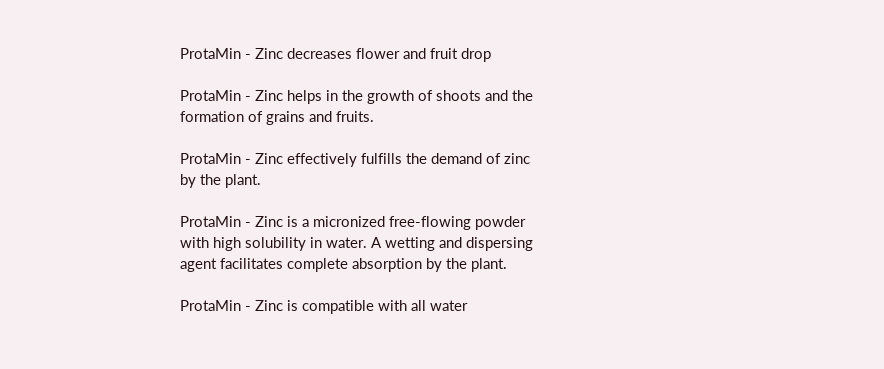ProtaMin - Zinc decreases flower and fruit drop

ProtaMin - Zinc helps in the growth of shoots and the formation of grains and fruits.

ProtaMin - Zinc effectively fulfills the demand of zinc by the plant.

ProtaMin - Zinc is a micronized free-flowing powder with high solubility in water. A wetting and dispersing agent facilitates complete absorption by the plant.

ProtaMin - Zinc is compatible with all water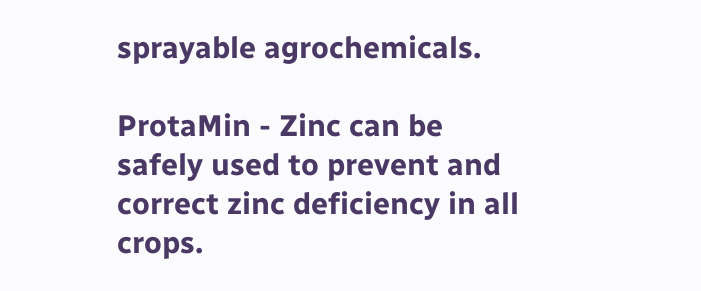sprayable agrochemicals.

ProtaMin - Zinc can be safely used to prevent and correct zinc deficiency in all crops.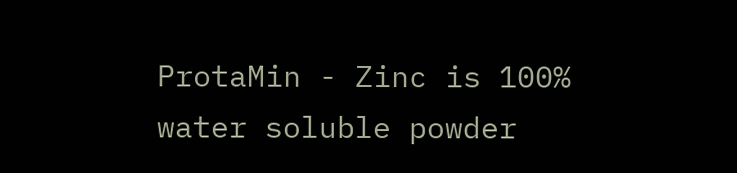ProtaMin - Zinc is 100% water soluble powder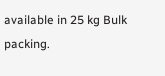available in 25 kg Bulk packing.